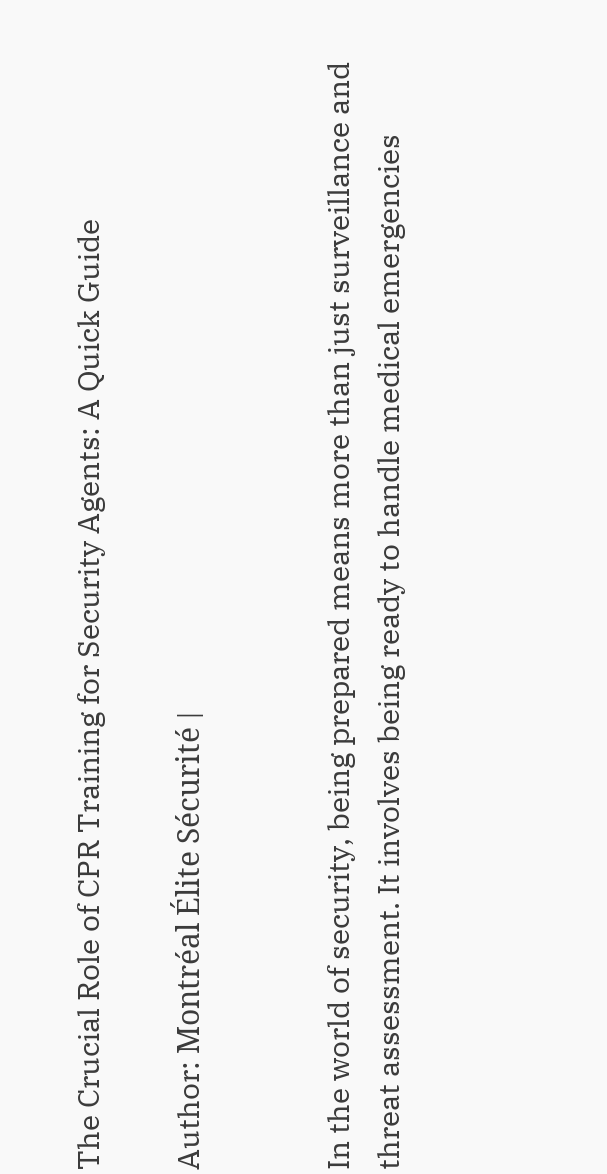The Crucial Role of CPR Training for Security Agents: A Quick Guide

Author: Montréal Élite Sécurité |


In the world of security, being prepared means more than just surveillance and threat assessment. It involves being ready to handle medical emergencies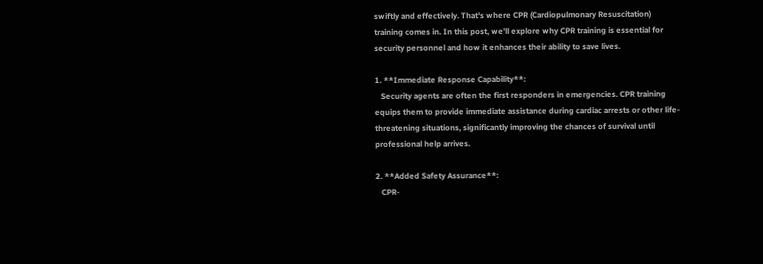swiftly and effectively. That's where CPR (Cardiopulmonary Resuscitation) training comes in. In this post, we'll explore why CPR training is essential for security personnel and how it enhances their ability to save lives.

1. **Immediate Response Capability**:
   Security agents are often the first responders in emergencies. CPR training equips them to provide immediate assistance during cardiac arrests or other life-threatening situations, significantly improving the chances of survival until professional help arrives.

2. **Added Safety Assurance**:
   CPR-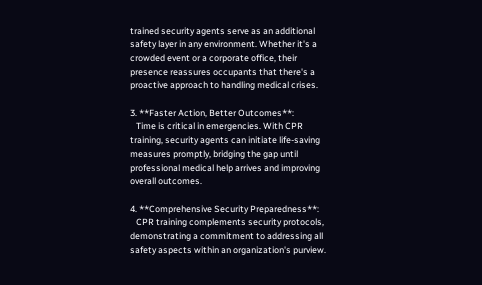trained security agents serve as an additional safety layer in any environment. Whether it's a crowded event or a corporate office, their presence reassures occupants that there's a proactive approach to handling medical crises.

3. **Faster Action, Better Outcomes**:
   Time is critical in emergencies. With CPR training, security agents can initiate life-saving measures promptly, bridging the gap until professional medical help arrives and improving overall outcomes.

4. **Comprehensive Security Preparedness**:
   CPR training complements security protocols, demonstrating a commitment to addressing all safety aspects within an organization's purview.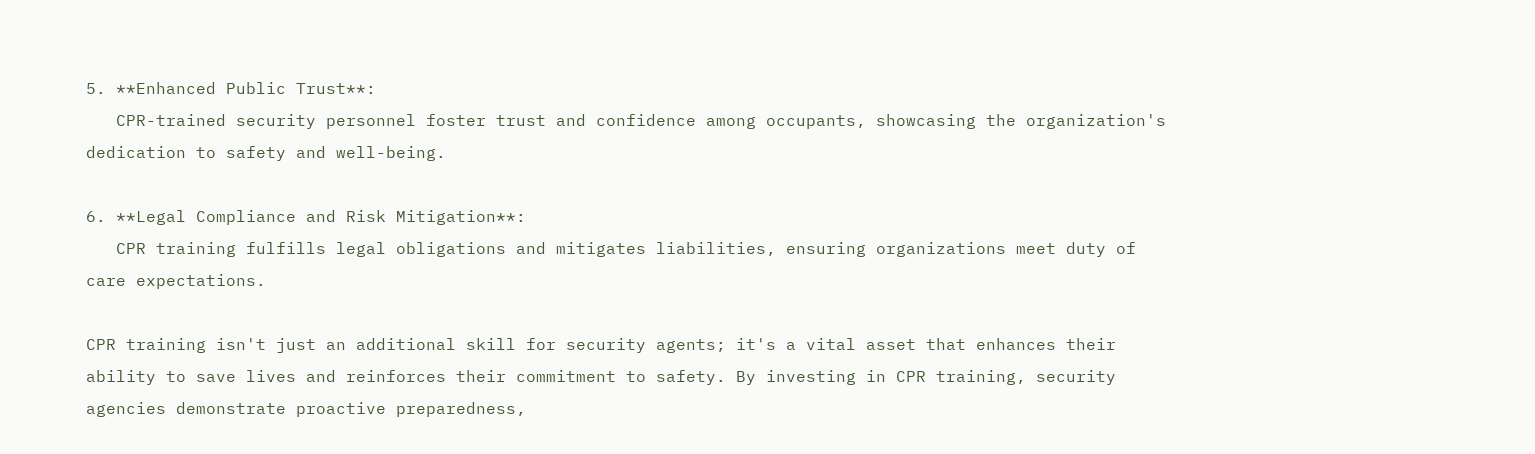5. **Enhanced Public Trust**:
   CPR-trained security personnel foster trust and confidence among occupants, showcasing the organization's dedication to safety and well-being.

6. **Legal Compliance and Risk Mitigation**:
   CPR training fulfills legal obligations and mitigates liabilities, ensuring organizations meet duty of care expectations.

CPR training isn't just an additional skill for security agents; it's a vital asset that enhances their ability to save lives and reinforces their commitment to safety. By investing in CPR training, security agencies demonstrate proactive preparedness,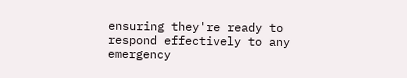ensuring they're ready to respond effectively to any emergency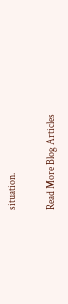situation.

Read More Blog Articles